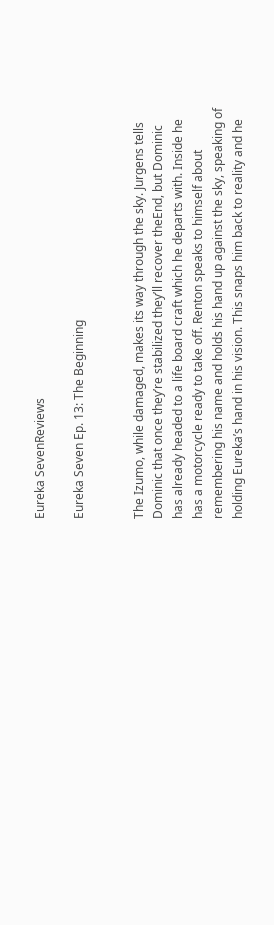Eureka SevenReviews

Eureka Seven Ep. 13: The Beginning


The Izumo, while damaged, makes its way through the sky. Jurgens tells Dominic that once they’re stabilized they’ll recover theEnd, but Dominic has already headed to a life board craft which he departs with. Inside he has a motorcycle ready to take off. Renton speaks to himself about remembering his name and holds his hand up against the sky, speaking of holding Eureka’s hand in his vision. This snaps him back to reality and he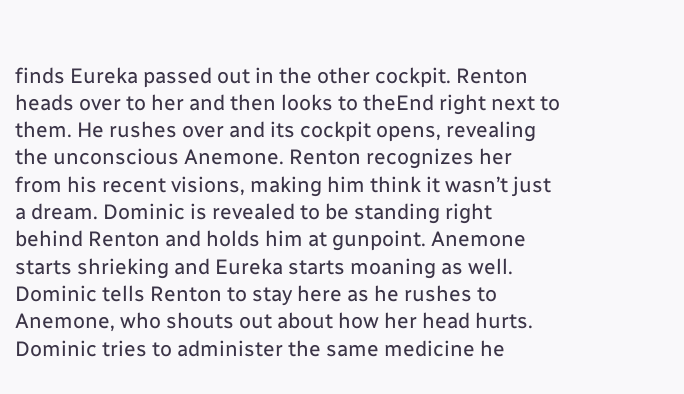finds Eureka passed out in the other cockpit. Renton heads over to her and then looks to theEnd right next to them. He rushes over and its cockpit opens, revealing the unconscious Anemone. Renton recognizes her from his recent visions, making him think it wasn’t just a dream. Dominic is revealed to be standing right behind Renton and holds him at gunpoint. Anemone starts shrieking and Eureka starts moaning as well. Dominic tells Renton to stay here as he rushes to Anemone, who shouts out about how her head hurts. Dominic tries to administer the same medicine he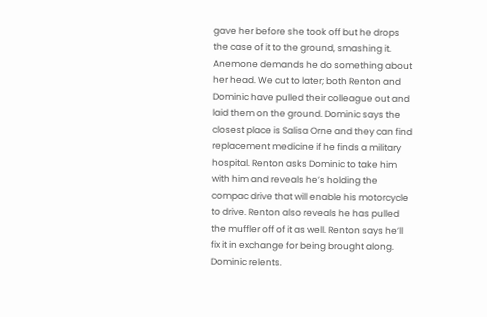gave her before she took off but he drops the case of it to the ground, smashing it. Anemone demands he do something about her head. We cut to later; both Renton and Dominic have pulled their colleague out and laid them on the ground. Dominic says the closest place is Salisa Orne and they can find replacement medicine if he finds a military hospital. Renton asks Dominic to take him with him and reveals he’s holding the compac drive that will enable his motorcycle to drive. Renton also reveals he has pulled the muffler off of it as well. Renton says he’ll fix it in exchange for being brought along. Dominic relents.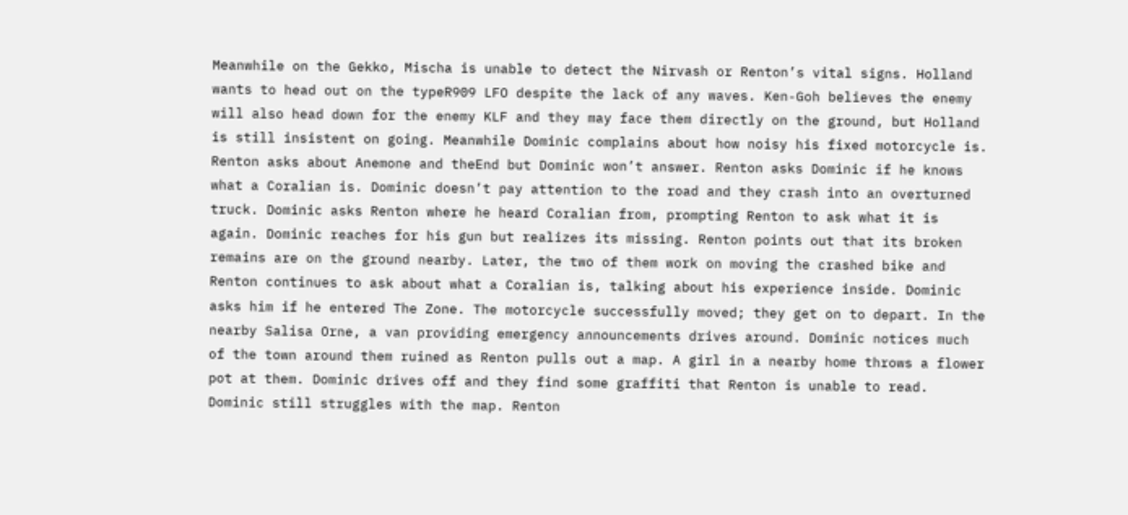Meanwhile on the Gekko, Mischa is unable to detect the Nirvash or Renton’s vital signs. Holland wants to head out on the typeR909 LFO despite the lack of any waves. Ken-Goh believes the enemy will also head down for the enemy KLF and they may face them directly on the ground, but Holland is still insistent on going. Meanwhile Dominic complains about how noisy his fixed motorcycle is. Renton asks about Anemone and theEnd but Dominic won’t answer. Renton asks Dominic if he knows what a Coralian is. Dominic doesn’t pay attention to the road and they crash into an overturned truck. Dominic asks Renton where he heard Coralian from, prompting Renton to ask what it is again. Dominic reaches for his gun but realizes its missing. Renton points out that its broken remains are on the ground nearby. Later, the two of them work on moving the crashed bike and Renton continues to ask about what a Coralian is, talking about his experience inside. Dominic asks him if he entered The Zone. The motorcycle successfully moved; they get on to depart. In the nearby Salisa Orne, a van providing emergency announcements drives around. Dominic notices much of the town around them ruined as Renton pulls out a map. A girl in a nearby home throws a flower pot at them. Dominic drives off and they find some graffiti that Renton is unable to read. Dominic still struggles with the map. Renton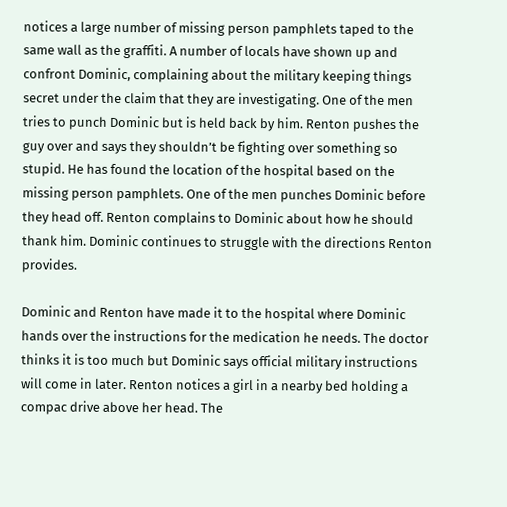notices a large number of missing person pamphlets taped to the same wall as the graffiti. A number of locals have shown up and confront Dominic, complaining about the military keeping things secret under the claim that they are investigating. One of the men tries to punch Dominic but is held back by him. Renton pushes the guy over and says they shouldn’t be fighting over something so stupid. He has found the location of the hospital based on the missing person pamphlets. One of the men punches Dominic before they head off. Renton complains to Dominic about how he should thank him. Dominic continues to struggle with the directions Renton provides.

Dominic and Renton have made it to the hospital where Dominic hands over the instructions for the medication he needs. The doctor thinks it is too much but Dominic says official military instructions will come in later. Renton notices a girl in a nearby bed holding a compac drive above her head. The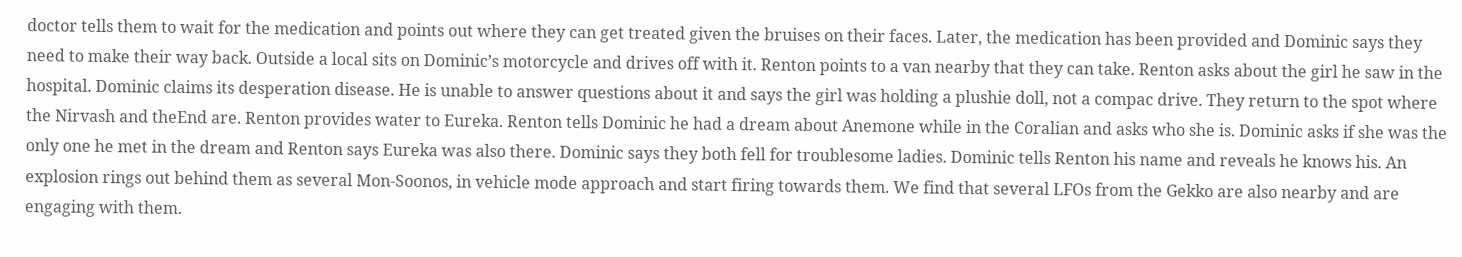doctor tells them to wait for the medication and points out where they can get treated given the bruises on their faces. Later, the medication has been provided and Dominic says they need to make their way back. Outside a local sits on Dominic’s motorcycle and drives off with it. Renton points to a van nearby that they can take. Renton asks about the girl he saw in the hospital. Dominic claims its desperation disease. He is unable to answer questions about it and says the girl was holding a plushie doll, not a compac drive. They return to the spot where the Nirvash and theEnd are. Renton provides water to Eureka. Renton tells Dominic he had a dream about Anemone while in the Coralian and asks who she is. Dominic asks if she was the only one he met in the dream and Renton says Eureka was also there. Dominic says they both fell for troublesome ladies. Dominic tells Renton his name and reveals he knows his. An explosion rings out behind them as several Mon-Soonos, in vehicle mode approach and start firing towards them. We find that several LFOs from the Gekko are also nearby and are engaging with them.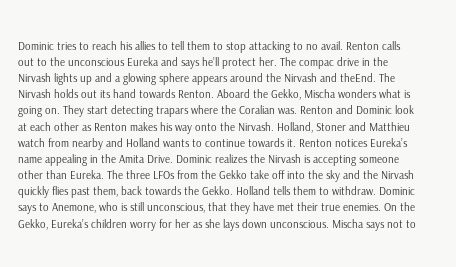Dominic tries to reach his allies to tell them to stop attacking to no avail. Renton calls out to the unconscious Eureka and says he’ll protect her. The compac drive in the Nirvash lights up and a glowing sphere appears around the Nirvash and theEnd. The Nirvash holds out its hand towards Renton. Aboard the Gekko, Mischa wonders what is going on. They start detecting trapars where the Coralian was. Renton and Dominic look at each other as Renton makes his way onto the Nirvash. Holland, Stoner and Matthieu watch from nearby and Holland wants to continue towards it. Renton notices Eureka’s name appealing in the Amita Drive. Dominic realizes the Nirvash is accepting someone other than Eureka. The three LFOs from the Gekko take off into the sky and the Nirvash quickly flies past them, back towards the Gekko. Holland tells them to withdraw. Dominic says to Anemone, who is still unconscious, that they have met their true enemies. On the Gekko, Eureka’s children worry for her as she lays down unconscious. Mischa says not to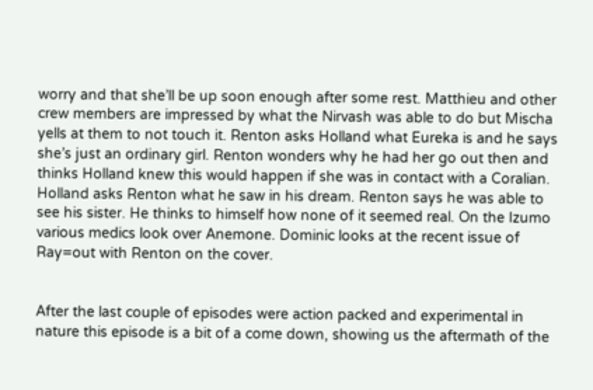worry and that she’ll be up soon enough after some rest. Matthieu and other crew members are impressed by what the Nirvash was able to do but Mischa yells at them to not touch it. Renton asks Holland what Eureka is and he says she’s just an ordinary girl. Renton wonders why he had her go out then and thinks Holland knew this would happen if she was in contact with a Coralian. Holland asks Renton what he saw in his dream. Renton says he was able to see his sister. He thinks to himself how none of it seemed real. On the Izumo various medics look over Anemone. Dominic looks at the recent issue of Ray=out with Renton on the cover.


After the last couple of episodes were action packed and experimental in nature this episode is a bit of a come down, showing us the aftermath of the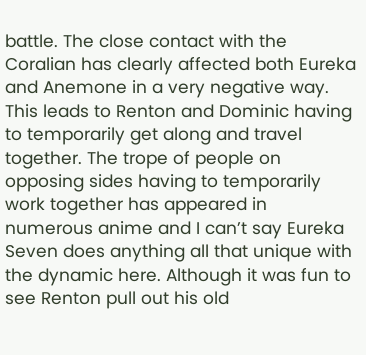battle. The close contact with the Coralian has clearly affected both Eureka and Anemone in a very negative way. This leads to Renton and Dominic having to temporarily get along and travel together. The trope of people on opposing sides having to temporarily work together has appeared in numerous anime and I can’t say Eureka Seven does anything all that unique with the dynamic here. Although it was fun to see Renton pull out his old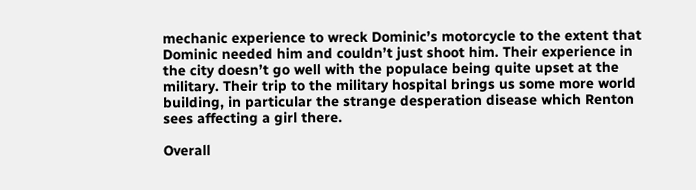mechanic experience to wreck Dominic’s motorcycle to the extent that Dominic needed him and couldn’t just shoot him. Their experience in the city doesn’t go well with the populace being quite upset at the military. Their trip to the military hospital brings us some more world building, in particular the strange desperation disease which Renton sees affecting a girl there.

Overall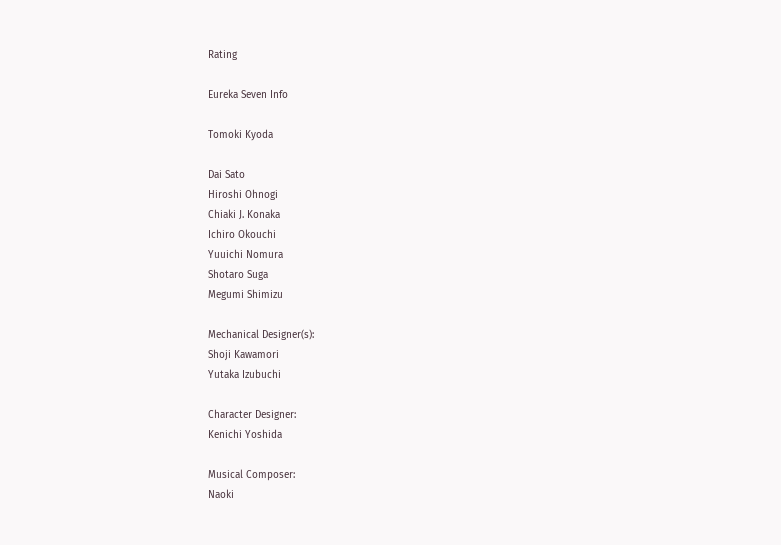Rating

Eureka Seven Info

Tomoki Kyoda

Dai Sato
Hiroshi Ohnogi
Chiaki J. Konaka
Ichiro Okouchi
Yuuichi Nomura
Shotaro Suga
Megumi Shimizu

Mechanical Designer(s):
Shoji Kawamori
Yutaka Izubuchi

Character Designer:
Kenichi Yoshida

Musical Composer:
Naoki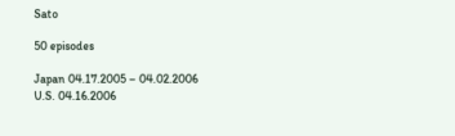Sato

50 episodes

Japan 04.17.2005 – 04.02.2006
U.S. 04.16.2006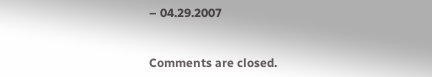– 04.29.2007


Comments are closed.